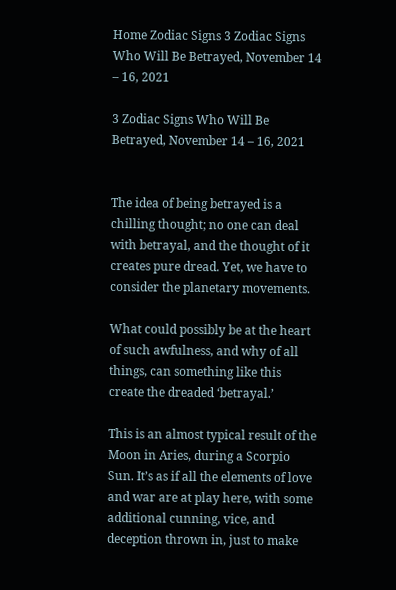Home Zodiac Signs 3 Zodiac Signs Who Will Be Betrayed, November 14 – 16, 2021

3 Zodiac Signs Who Will Be Betrayed, November 14 – 16, 2021


The idea of being betrayed is a chilling thought; no one can deal with betrayal, and the thought of it creates pure dread. Yet, we have to consider the planetary movements.

What could possibly be at the heart of such awfulness, and why of all things, can something like this create the dreaded ‘betrayal.’

This is an almost typical result of the Moon in Aries, during a Scorpio Sun. It’s as if all the elements of love and war are at play here, with some additional cunning, vice, and deception thrown in, just to make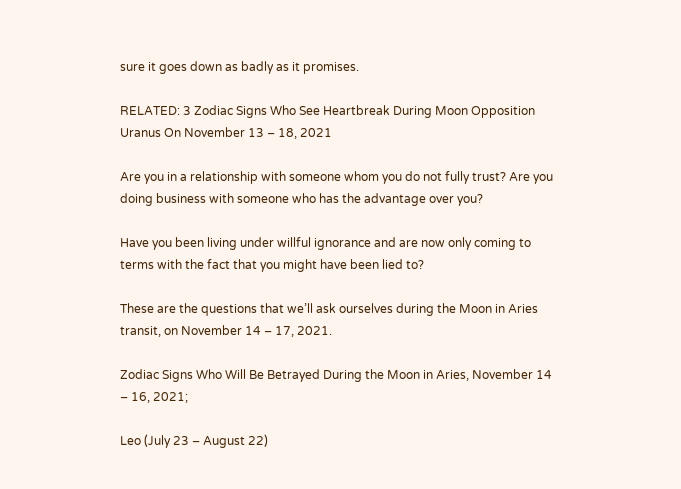sure it goes down as badly as it promises.

RELATED: 3 Zodiac Signs Who See Heartbreak During Moon Opposition Uranus On November 13 – 18, 2021

Are you in a relationship with someone whom you do not fully trust? Are you doing business with someone who has the advantage over you?

Have you been living under willful ignorance and are now only coming to terms with the fact that you might have been lied to?

These are the questions that we’ll ask ourselves during the Moon in Aries transit, on November 14 – 17, 2021.

Zodiac Signs Who Will Be Betrayed During the Moon in Aries, November 14 – 16, 2021;

Leo (July 23 – August 22)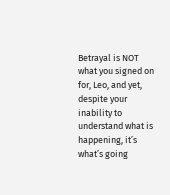Betrayal is NOT what you signed on for, Leo, and yet, despite your inability to understand what is happening, it’s what’s going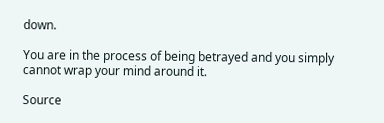down.

You are in the process of being betrayed and you simply cannot wrap your mind around it.

Source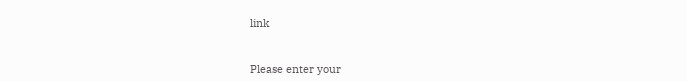link


Please enter your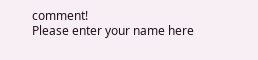comment!
Please enter your name here